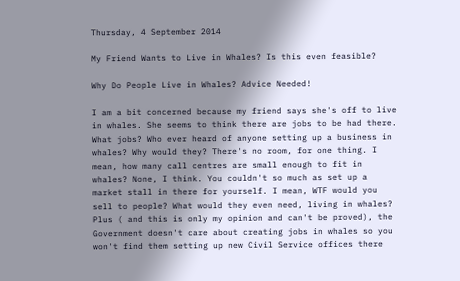Thursday, 4 September 2014

My Friend Wants to Live in Whales? Is this even feasible?

Why Do People Live in Whales? Advice Needed!

I am a bit concerned because my friend says she's off to live in whales. She seems to think there are jobs to be had there. What jobs? Who ever heard of anyone setting up a business in whales? Why would they? There's no room, for one thing. I mean, how many call centres are small enough to fit in whales? None, I think. You couldn't so much as set up a market stall in there for yourself. I mean, WTF would you sell to people? What would they even need, living in whales? Plus ( and this is only my opinion and can't be proved), the Government doesn't care about creating jobs in whales so you won't find them setting up new Civil Service offices there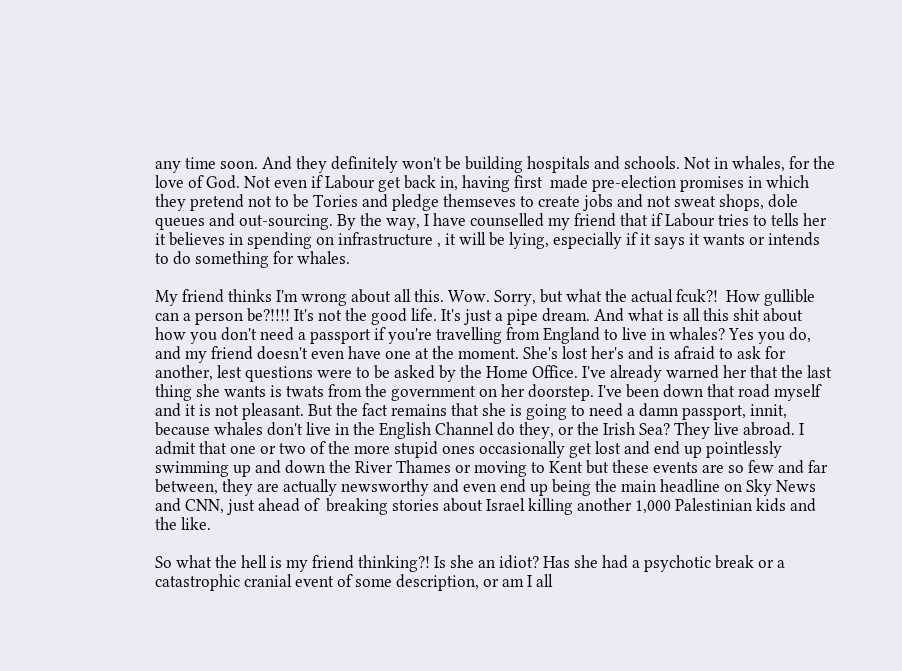any time soon. And they definitely won't be building hospitals and schools. Not in whales, for the love of God. Not even if Labour get back in, having first  made pre-election promises in which they pretend not to be Tories and pledge themseves to create jobs and not sweat shops, dole queues and out-sourcing. By the way, I have counselled my friend that if Labour tries to tells her it believes in spending on infrastructure , it will be lying, especially if it says it wants or intends to do something for whales.

My friend thinks I'm wrong about all this. Wow. Sorry, but what the actual fcuk?!  How gullible can a person be?!!!! It's not the good life. It's just a pipe dream. And what is all this shit about how you don't need a passport if you're travelling from England to live in whales? Yes you do, and my friend doesn't even have one at the moment. She's lost her's and is afraid to ask for another, lest questions were to be asked by the Home Office. I've already warned her that the last thing she wants is twats from the government on her doorstep. I've been down that road myself and it is not pleasant. But the fact remains that she is going to need a damn passport, innit,  because whales don't live in the English Channel do they, or the Irish Sea? They live abroad. I admit that one or two of the more stupid ones occasionally get lost and end up pointlessly swimming up and down the River Thames or moving to Kent but these events are so few and far between, they are actually newsworthy and even end up being the main headline on Sky News and CNN, just ahead of  breaking stories about Israel killing another 1,000 Palestinian kids and the like.

So what the hell is my friend thinking?! Is she an idiot? Has she had a psychotic break or a catastrophic cranial event of some description, or am I all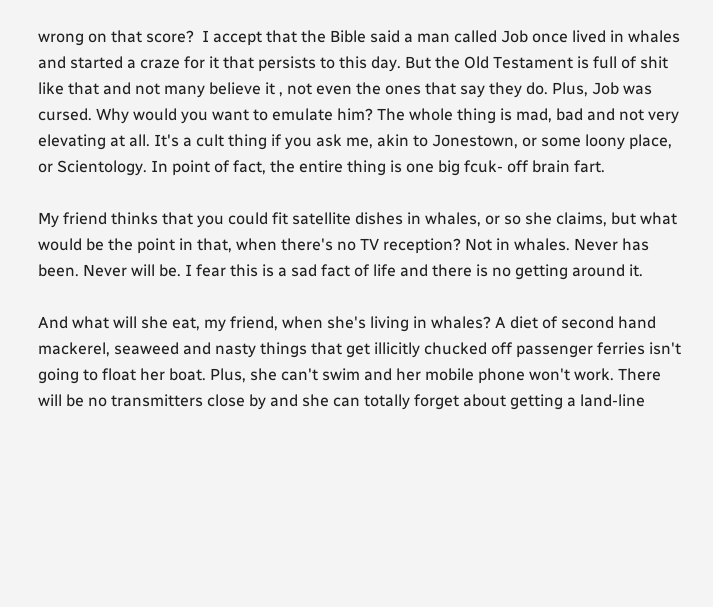wrong on that score?  I accept that the Bible said a man called Job once lived in whales and started a craze for it that persists to this day. But the Old Testament is full of shit like that and not many believe it , not even the ones that say they do. Plus, Job was cursed. Why would you want to emulate him? The whole thing is mad, bad and not very elevating at all. It's a cult thing if you ask me, akin to Jonestown, or some loony place, or Scientology. In point of fact, the entire thing is one big fcuk- off brain fart.

My friend thinks that you could fit satellite dishes in whales, or so she claims, but what would be the point in that, when there's no TV reception? Not in whales. Never has been. Never will be. I fear this is a sad fact of life and there is no getting around it.

And what will she eat, my friend, when she's living in whales? A diet of second hand mackerel, seaweed and nasty things that get illicitly chucked off passenger ferries isn't going to float her boat. Plus, she can't swim and her mobile phone won't work. There will be no transmitters close by and she can totally forget about getting a land-line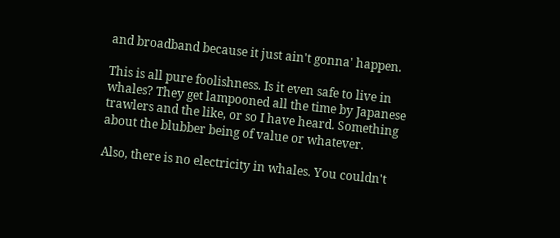and broadband because it just ain't gonna' happen.

This is all pure foolishness. Is it even safe to live in whales? They get lampooned all the time by Japanese trawlers and the like, or so I have heard. Something about the blubber being of value or whatever.

Also, there is no electricity in whales. You couldn't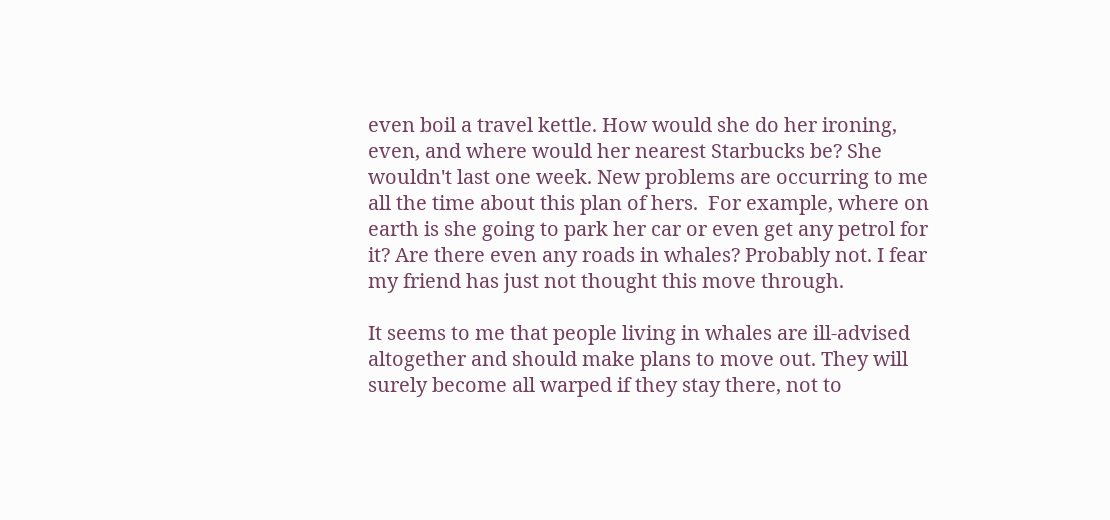even boil a travel kettle. How would she do her ironing, even, and where would her nearest Starbucks be? She wouldn't last one week. New problems are occurring to me all the time about this plan of hers.  For example, where on earth is she going to park her car or even get any petrol for it? Are there even any roads in whales? Probably not. I fear my friend has just not thought this move through.

It seems to me that people living in whales are ill-advised altogether and should make plans to move out. They will surely become all warped if they stay there, not to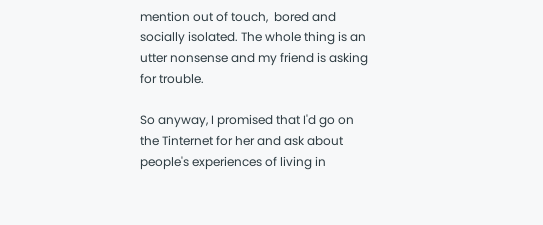mention out of touch,  bored and socially isolated. The whole thing is an utter nonsense and my friend is asking for trouble.

So anyway, I promised that I'd go on the Tinternet for her and ask about people's experiences of living in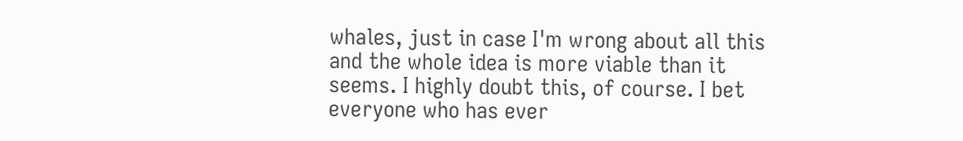whales, just in case I'm wrong about all this and the whole idea is more viable than it seems. I highly doubt this, of course. I bet everyone who has ever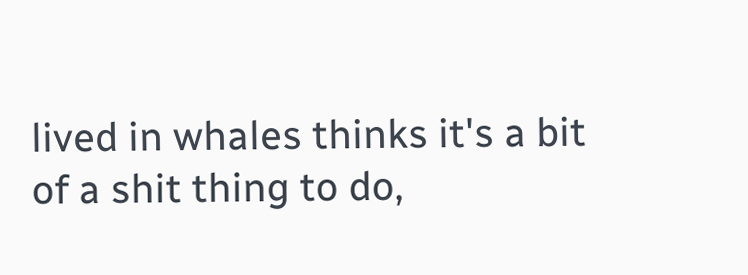lived in whales thinks it's a bit of a shit thing to do,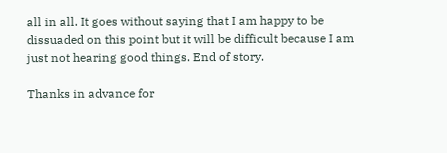all in all. It goes without saying that I am happy to be dissuaded on this point but it will be difficult because I am just not hearing good things. End of story.

Thanks in advance for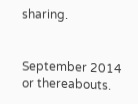sharing.


September 2014 or thereabouts.